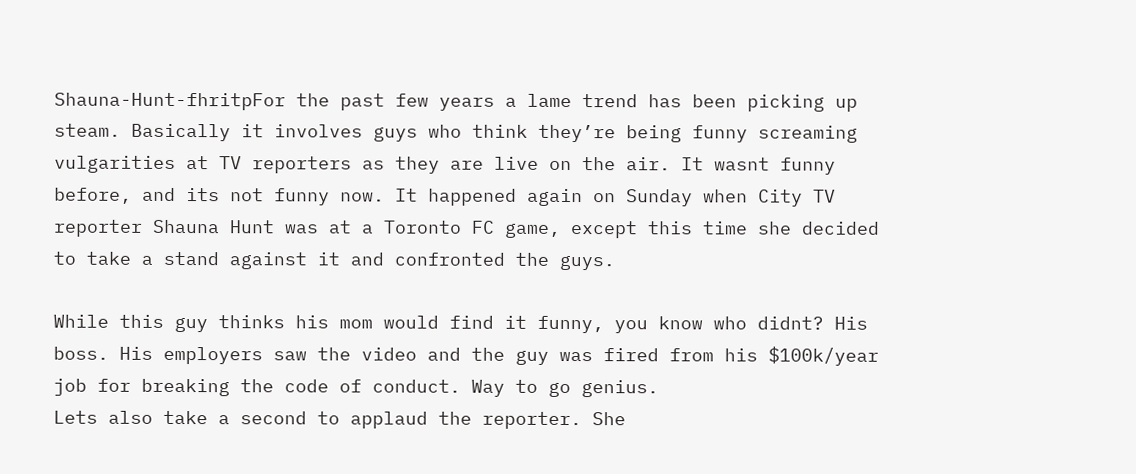Shauna-Hunt-fhritpFor the past few years a lame trend has been picking up steam. Basically it involves guys who think they’re being funny screaming vulgarities at TV reporters as they are live on the air. It wasnt funny before, and its not funny now. It happened again on Sunday when City TV reporter Shauna Hunt was at a Toronto FC game, except this time she decided to take a stand against it and confronted the guys.

While this guy thinks his mom would find it funny, you know who didnt? His boss. His employers saw the video and the guy was fired from his $100k/year job for breaking the code of conduct. Way to go genius.
Lets also take a second to applaud the reporter. She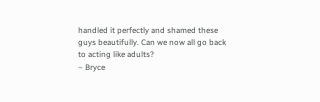handled it perfectly and shamed these guys beautifully. Can we now all go back to acting like adults?
– Bryce